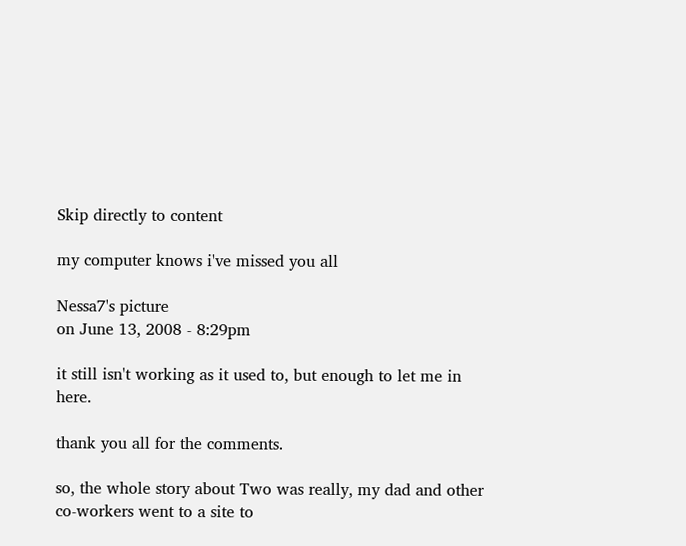Skip directly to content

my computer knows i've missed you all

Nessa7's picture
on June 13, 2008 - 8:29pm

it still isn't working as it used to, but enough to let me in here.

thank you all for the comments.

so, the whole story about Two was really, my dad and other co-workers went to a site to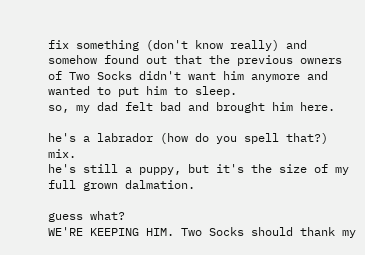fix something (don't know really) and somehow found out that the previous owners of Two Socks didn't want him anymore and wanted to put him to sleep.
so, my dad felt bad and brought him here.

he's a labrador (how do you spell that?) mix.
he's still a puppy, but it's the size of my full grown dalmation.

guess what?
WE'RE KEEPING HIM. Two Socks should thank my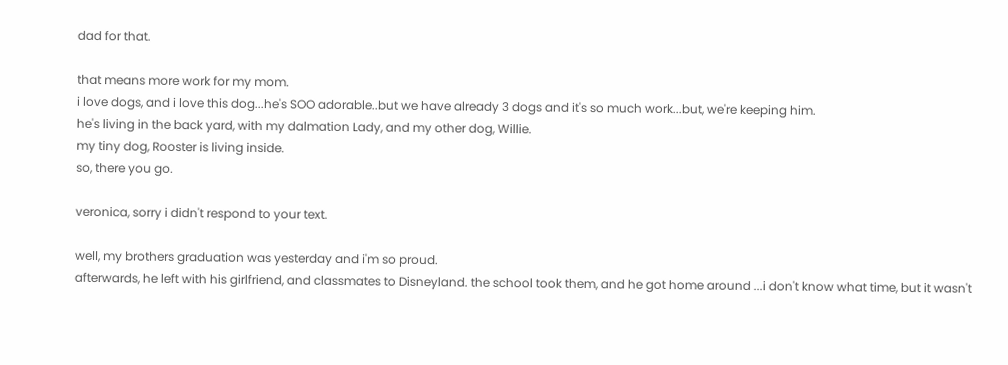dad for that.

that means more work for my mom.
i love dogs, and i love this dog...he's SOO adorable..but we have already 3 dogs and it's so much work...but, we're keeping him.
he's living in the back yard, with my dalmation Lady, and my other dog, Willie.
my tiny dog, Rooster is living inside.
so, there you go.

veronica, sorry i didn't respond to your text.

well, my brothers graduation was yesterday and i'm so proud.
afterwards, he left with his girlfriend, and classmates to Disneyland. the school took them, and he got home around ...i don't know what time, but it wasn't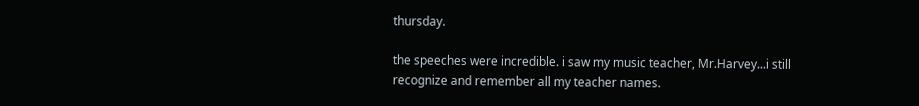thursday.

the speeches were incredible. i saw my music teacher, Mr.Harvey...i still recognize and remember all my teacher names.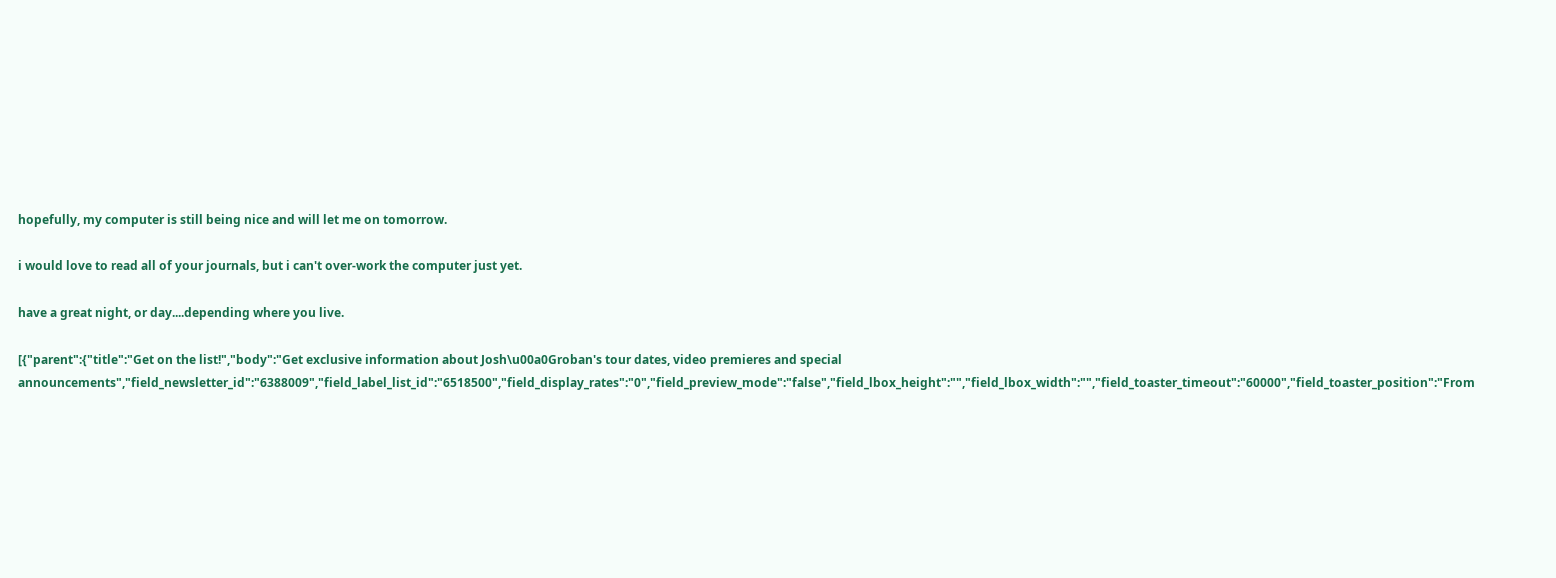hopefully, my computer is still being nice and will let me on tomorrow.

i would love to read all of your journals, but i can't over-work the computer just yet.

have a great night, or day....depending where you live.

[{"parent":{"title":"Get on the list!","body":"Get exclusive information about Josh\u00a0Groban's tour dates, video premieres and special announcements","field_newsletter_id":"6388009","field_label_list_id":"6518500","field_display_rates":"0","field_preview_mode":"false","field_lbox_height":"","field_lbox_width":"","field_toaster_timeout":"60000","field_toaster_position":"From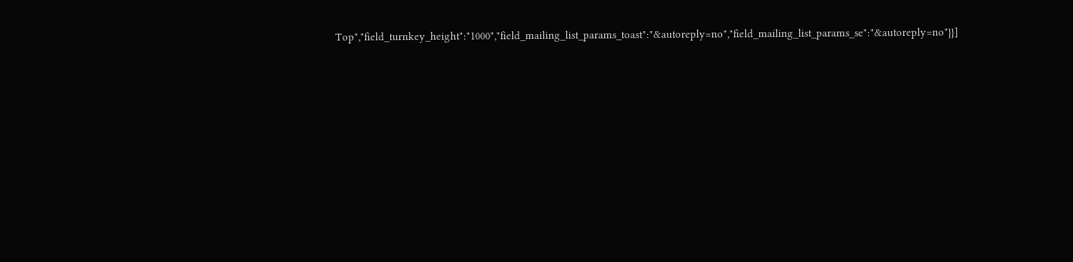Top","field_turnkey_height":"1000","field_mailing_list_params_toast":"&autoreply=no","field_mailing_list_params_se":"&autoreply=no"}}]